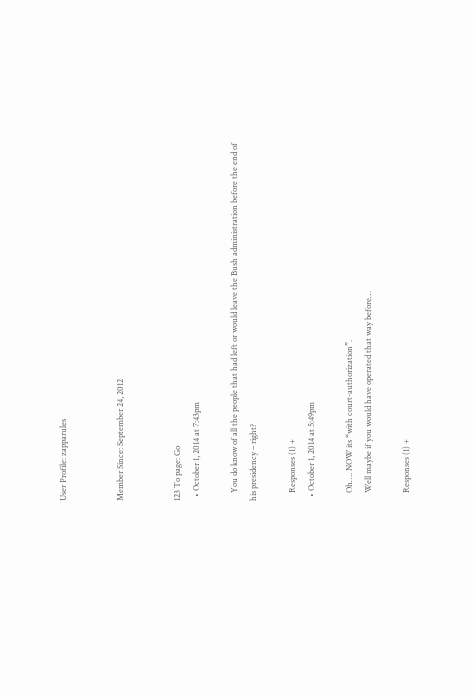User Profile: zapparules


Member Since: September 24, 2012


123 To page: Go
  • October 1, 2014 at 7:43pm

    You do know of all the people that had left or would leave the Bush administration before the end of his presidency – right?

    Responses (1) +
  • October 1, 2014 at 5:49pm

    Oh…. NOW its “with court-authorization”.
    Well maybe if you would have operated that way before…

    Responses (1) +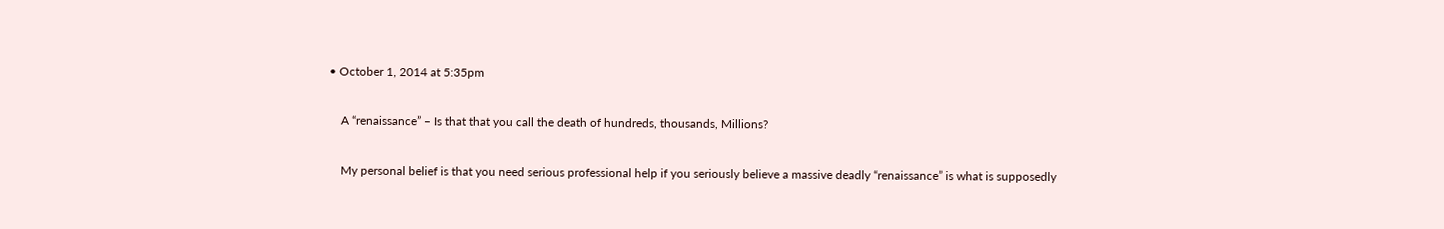• October 1, 2014 at 5:35pm

    A “renaissance” – Is that that you call the death of hundreds, thousands, Millions?

    My personal belief is that you need serious professional help if you seriously believe a massive deadly “renaissance” is what is supposedly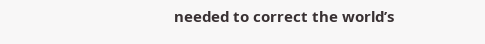needed to correct the world’s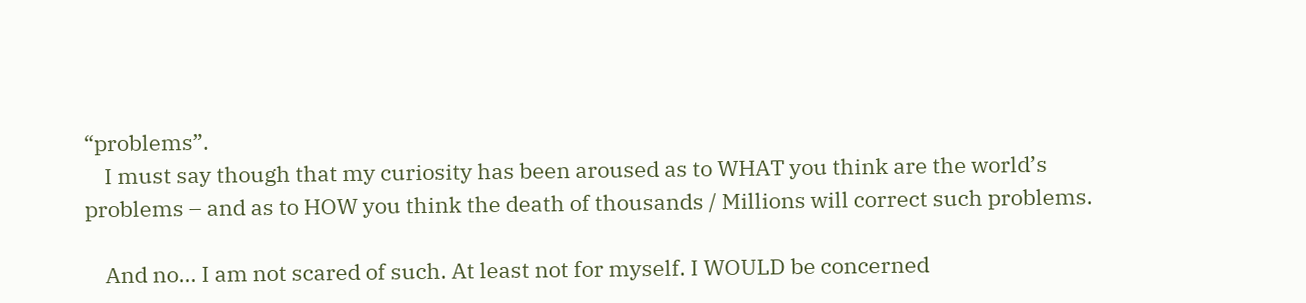“problems”.
    I must say though that my curiosity has been aroused as to WHAT you think are the world’s problems – and as to HOW you think the death of thousands / Millions will correct such problems.

    And no… I am not scared of such. At least not for myself. I WOULD be concerned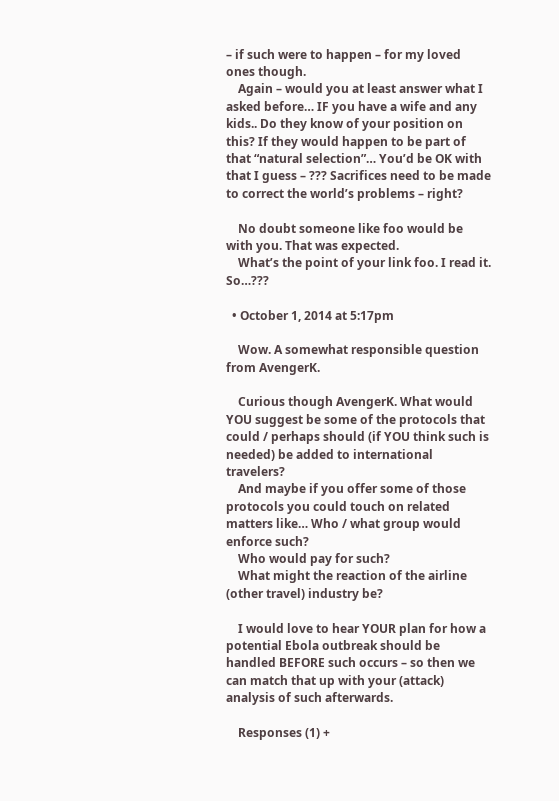– if such were to happen – for my loved ones though.
    Again – would you at least answer what I asked before… IF you have a wife and any kids.. Do they know of your position on this? If they would happen to be part of that “natural selection”… You’d be OK with that I guess – ??? Sacrifices need to be made to correct the world’s problems – right?

    No doubt someone like foo would be with you. That was expected.
    What’s the point of your link foo. I read it. So…???

  • October 1, 2014 at 5:17pm

    Wow. A somewhat responsible question from AvengerK.

    Curious though AvengerK. What would YOU suggest be some of the protocols that could / perhaps should (if YOU think such is needed) be added to international travelers?
    And maybe if you offer some of those protocols you could touch on related matters like… Who / what group would enforce such?
    Who would pay for such?
    What might the reaction of the airline (other travel) industry be?

    I would love to hear YOUR plan for how a potential Ebola outbreak should be handled BEFORE such occurs – so then we can match that up with your (attack) analysis of such afterwards.

    Responses (1) +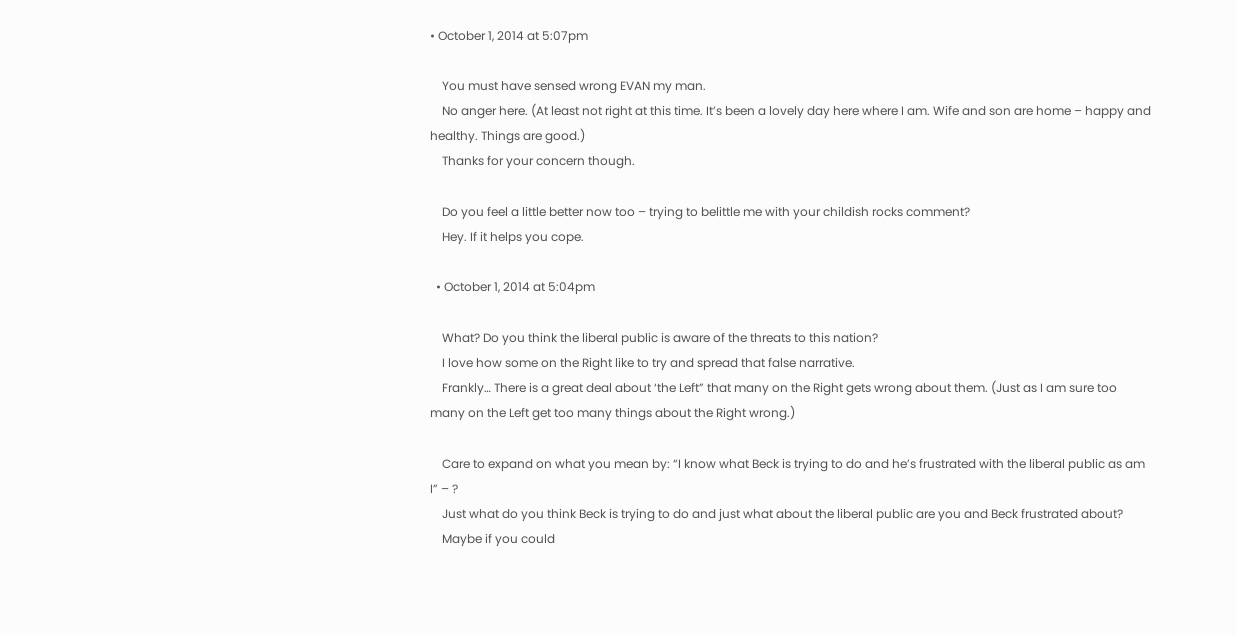• October 1, 2014 at 5:07pm

    You must have sensed wrong EVAN my man.
    No anger here. (At least not right at this time. It’s been a lovely day here where I am. Wife and son are home – happy and healthy. Things are good.)
    Thanks for your concern though.

    Do you feel a little better now too – trying to belittle me with your childish rocks comment?
    Hey. If it helps you cope.

  • October 1, 2014 at 5:04pm

    What? Do you think the liberal public is aware of the threats to this nation?
    I love how some on the Right like to try and spread that false narrative.
    Frankly… There is a great deal about ‘the Left” that many on the Right gets wrong about them. (Just as I am sure too many on the Left get too many things about the Right wrong.)

    Care to expand on what you mean by: “I know what Beck is trying to do and he’s frustrated with the liberal public as am I” – ?
    Just what do you think Beck is trying to do and just what about the liberal public are you and Beck frustrated about?
    Maybe if you could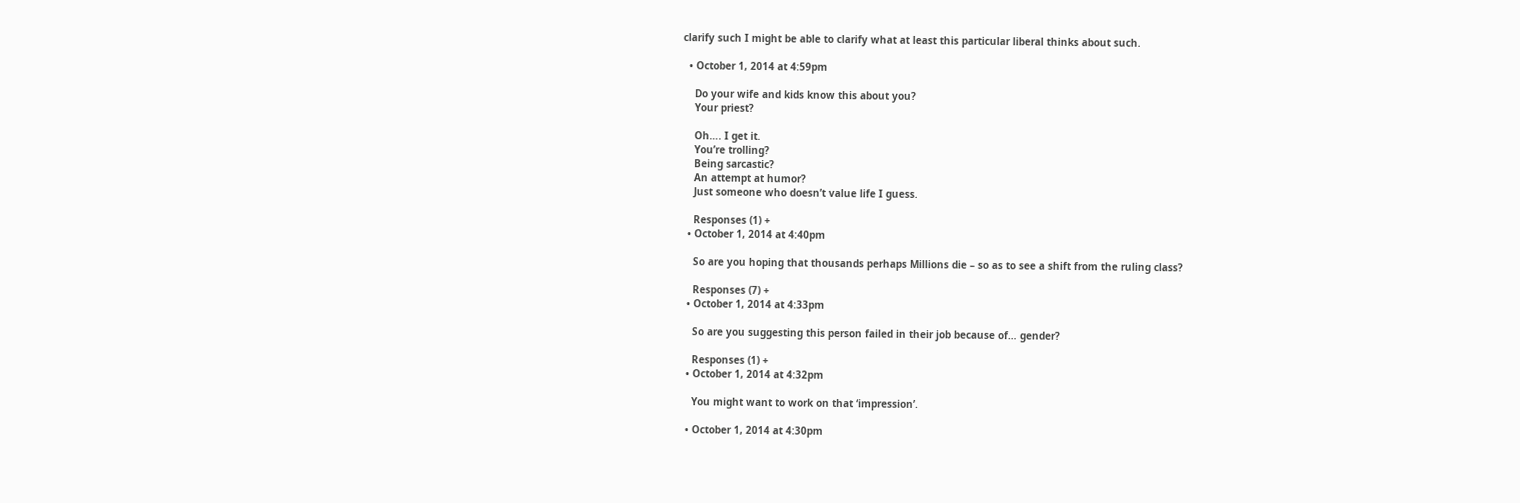clarify such I might be able to clarify what at least this particular liberal thinks about such.

  • October 1, 2014 at 4:59pm

    Do your wife and kids know this about you?
    Your priest?

    Oh…. I get it.
    You’re trolling?
    Being sarcastic?
    An attempt at humor?
    Just someone who doesn’t value life I guess.

    Responses (1) +
  • October 1, 2014 at 4:40pm

    So are you hoping that thousands perhaps Millions die – so as to see a shift from the ruling class?

    Responses (7) +
  • October 1, 2014 at 4:33pm

    So are you suggesting this person failed in their job because of… gender?

    Responses (1) +
  • October 1, 2014 at 4:32pm

    You might want to work on that ‘impression’.

  • October 1, 2014 at 4:30pm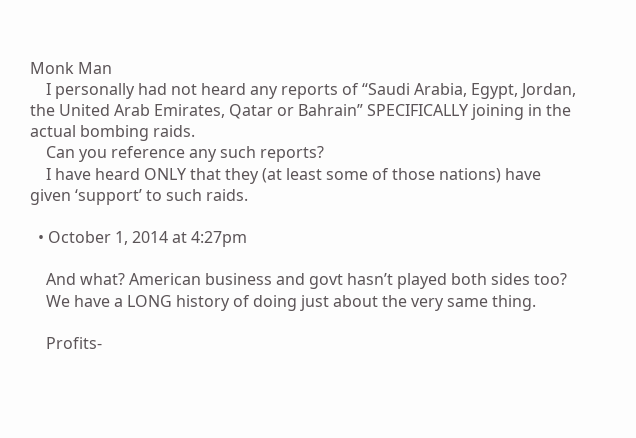Monk Man
    I personally had not heard any reports of “Saudi Arabia, Egypt, Jordan, the United Arab Emirates, Qatar or Bahrain” SPECIFICALLY joining in the actual bombing raids.
    Can you reference any such reports?
    I have heard ONLY that they (at least some of those nations) have given ‘support’ to such raids.

  • October 1, 2014 at 4:27pm

    And what? American business and govt hasn’t played both sides too?
    We have a LONG history of doing just about the very same thing.

    Profits-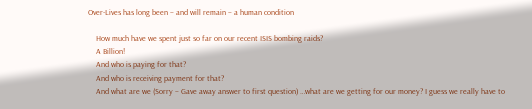Over-Lives has long been – and will remain – a human condition

    How much have we spent just so far on our recent ISIS bombing raids?
    A Billion!
    And who is paying for that?
    And who is receiving payment for that?
    And what are we (Sorry – Gave away answer to first question) …what are we getting for our money? I guess we really have to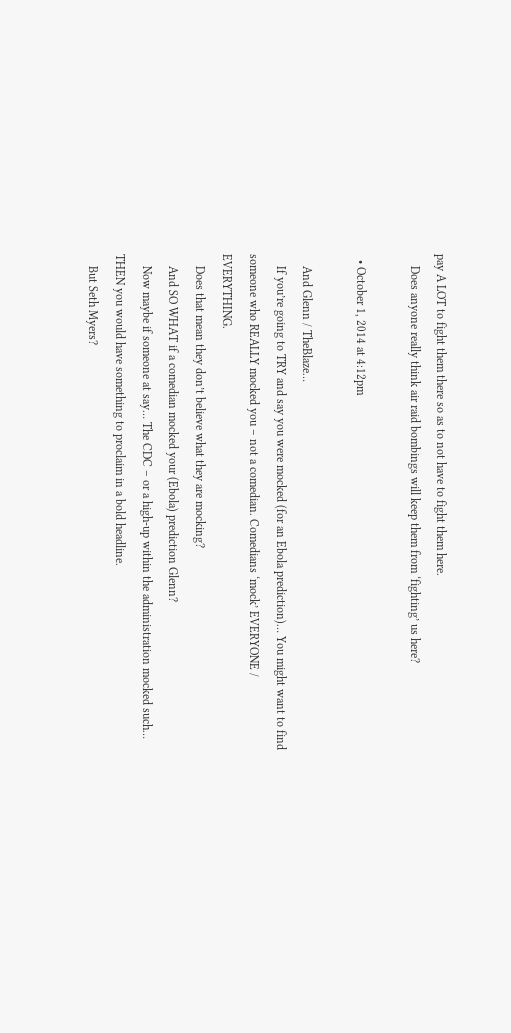pay A LOT to fight them there so as to not have to fight them here.
    Does anyone really think air raid bombings will keep them from ‘fighting’ us here?

  • October 1, 2014 at 4:12pm

    And Glenn / TheBlaze…
    If you’re going to TRY and say you were mocked (for an Ebola prediction)… You might want to find someone who REALLY mocked you – not a comedian. Comedians ‘mock’ EVERYONE / EVERYTHING.
    Does that mean they don’t believe what they are mocking?
    And SO WHAT if a comedian mocked your (Ebola) prediction Glenn?
    Now maybe if someone at say… The CDC – or a high-up within the administration mocked such… THEN you would have something to proclaim in a bold headline.
    But Seth Myers?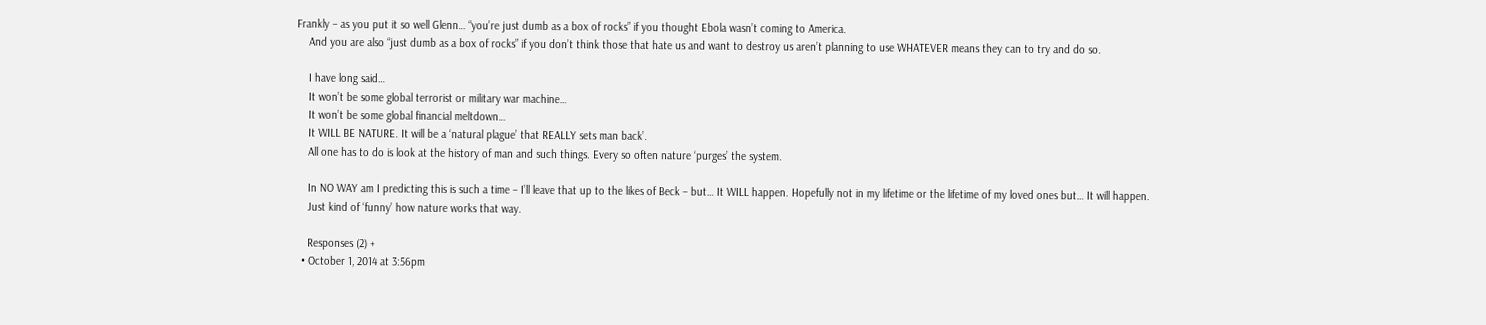Frankly – as you put it so well Glenn… “you’re just dumb as a box of rocks” if you thought Ebola wasn’t coming to America.
    And you are also “just dumb as a box of rocks” if you don’t think those that hate us and want to destroy us aren’t planning to use WHATEVER means they can to try and do so.

    I have long said…
    It won’t be some global terrorist or military war machine…
    It won’t be some global financial meltdown…
    It WILL BE NATURE. It will be a ‘natural plague’ that REALLY sets man back’.
    All one has to do is look at the history of man and such things. Every so often nature ‘purges’ the system.

    In NO WAY am I predicting this is such a time – I’ll leave that up to the likes of Beck – but… It WILL happen. Hopefully not in my lifetime or the lifetime of my loved ones but… It will happen.
    Just kind of ‘funny’ how nature works that way.

    Responses (2) +
  • October 1, 2014 at 3:56pm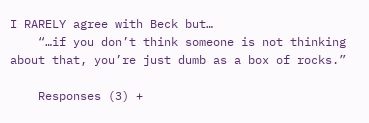I RARELY agree with Beck but…
    “…if you don’t think someone is not thinking about that, you’re just dumb as a box of rocks.”

    Responses (3) +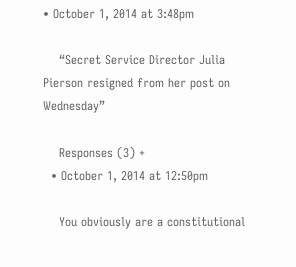• October 1, 2014 at 3:48pm

    “Secret Service Director Julia Pierson resigned from her post on Wednesday”

    Responses (3) +
  • October 1, 2014 at 12:50pm

    You obviously are a constitutional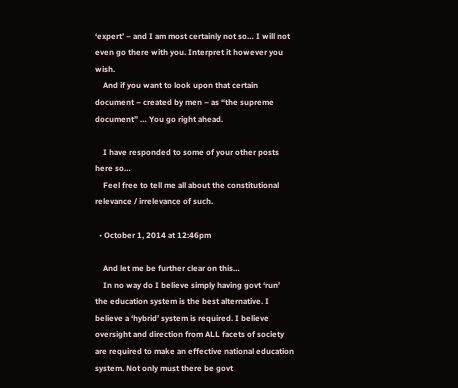‘expert’ – and I am most certainly not so… I will not even go there with you. Interpret it however you wish.
    And if you want to look upon that certain document – created by men – as “the supreme document” … You go right ahead.

    I have responded to some of your other posts here so…
    Feel free to tell me all about the constitutional relevance / irrelevance of such.

  • October 1, 2014 at 12:46pm

    And let me be further clear on this…
    In no way do I believe simply having govt ‘run’ the education system is the best alternative. I believe a ‘hybrid’ system is required. I believe oversight and direction from ALL facets of society are required to make an effective national education system. Not only must there be govt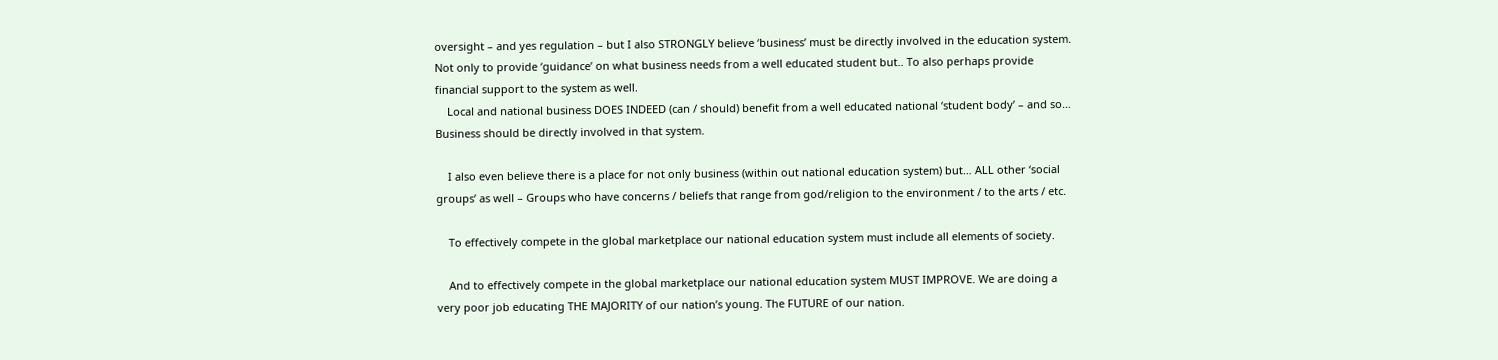oversight – and yes regulation – but I also STRONGLY believe ‘business’ must be directly involved in the education system. Not only to provide ‘guidance’ on what business needs from a well educated student but.. To also perhaps provide financial support to the system as well.
    Local and national business DOES INDEED (can / should) benefit from a well educated national ‘student body’ – and so… Business should be directly involved in that system.

    I also even believe there is a place for not only business (within out national education system) but… ALL other ‘social groups’ as well – Groups who have concerns / beliefs that range from god/religion to the environment / to the arts / etc.

    To effectively compete in the global marketplace our national education system must include all elements of society.

    And to effectively compete in the global marketplace our national education system MUST IMPROVE. We are doing a very poor job educating THE MAJORITY of our nation’s young. The FUTURE of our nation.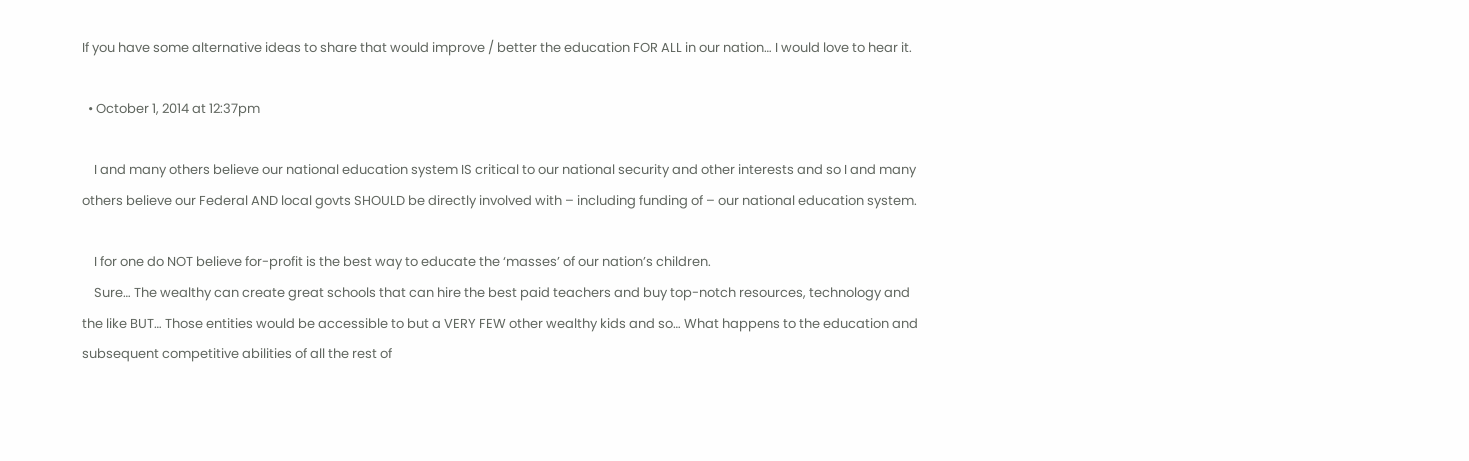If you have some alternative ideas to share that would improve / better the education FOR ALL in our nation… I would love to hear it.

  • October 1, 2014 at 12:37pm

    I and many others believe our national education system IS critical to our national security and other interests and so I and many others believe our Federal AND local govts SHOULD be directly involved with – including funding of – our national education system.

    I for one do NOT believe for-profit is the best way to educate the ‘masses’ of our nation’s children.
    Sure… The wealthy can create great schools that can hire the best paid teachers and buy top-notch resources, technology and the like BUT… Those entities would be accessible to but a VERY FEW other wealthy kids and so… What happens to the education and subsequent competitive abilities of all the rest of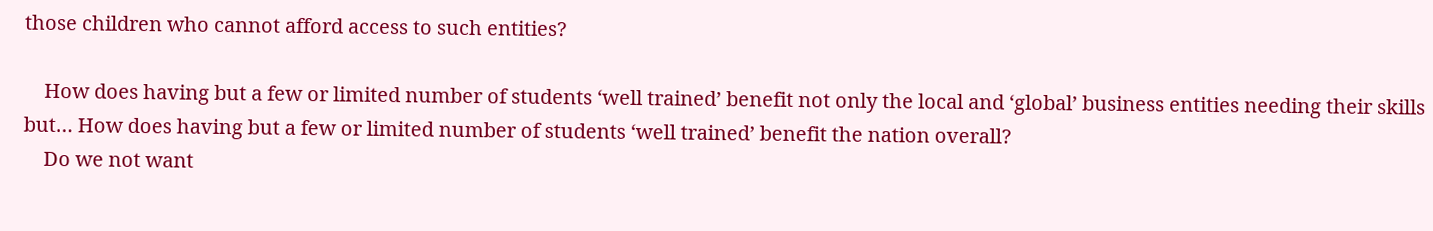those children who cannot afford access to such entities?

    How does having but a few or limited number of students ‘well trained’ benefit not only the local and ‘global’ business entities needing their skills but… How does having but a few or limited number of students ‘well trained’ benefit the nation overall?
    Do we not want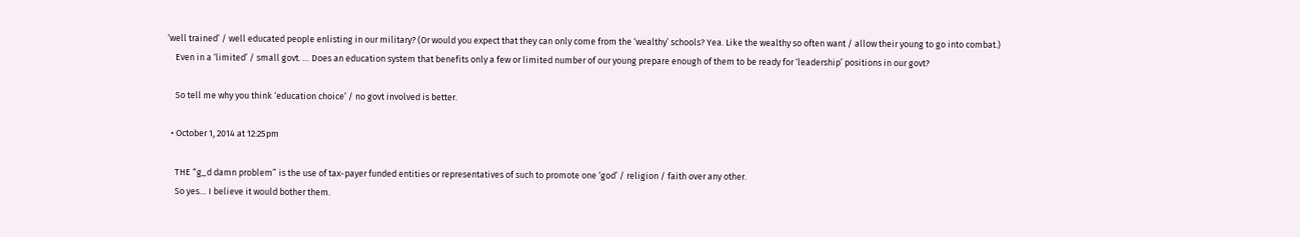‘well trained’ / well educated people enlisting in our military? (Or would you expect that they can only come from the ‘wealthy’ schools? Yea. Like the wealthy so often want / allow their young to go into combat.)
    Even in a ‘limited’ / small govt. … Does an education system that benefits only a few or limited number of our young prepare enough of them to be ready for ‘leadership’ positions in our govt?

    So tell me why you think ‘education choice’ / no govt involved is better.

  • October 1, 2014 at 12:25pm

    THE “g_d damn problem” is the use of tax-payer funded entities or representatives of such to promote one ‘god’ / religion / faith over any other.
    So yes… I believe it would bother them.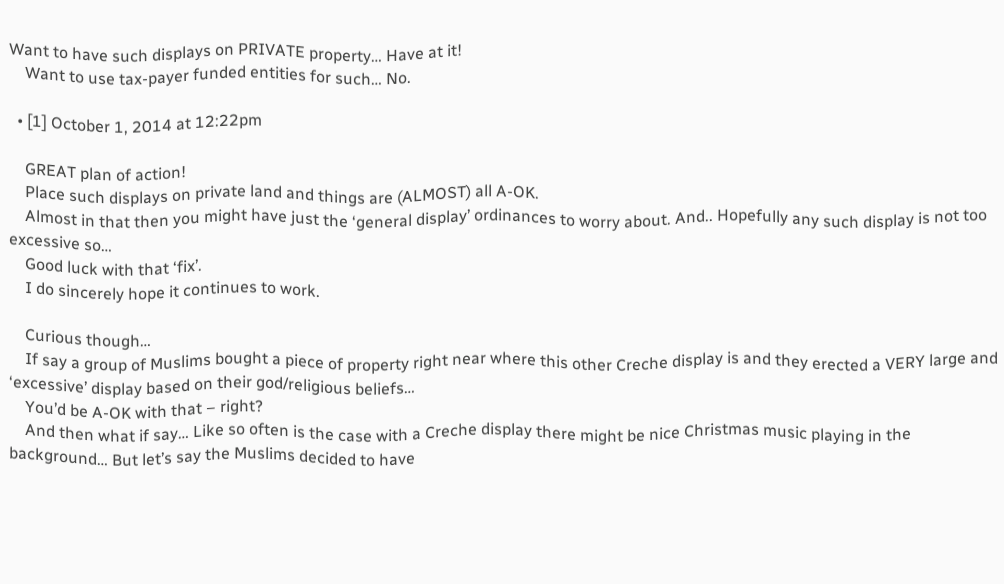Want to have such displays on PRIVATE property… Have at it!
    Want to use tax-payer funded entities for such… No.

  • [1] October 1, 2014 at 12:22pm

    GREAT plan of action!
    Place such displays on private land and things are (ALMOST) all A-OK.
    Almost in that then you might have just the ‘general display’ ordinances to worry about. And.. Hopefully any such display is not too excessive so…
    Good luck with that ‘fix’.
    I do sincerely hope it continues to work.

    Curious though…
    If say a group of Muslims bought a piece of property right near where this other Creche display is and they erected a VERY large and ‘excessive’ display based on their god/religious beliefs…
    You’d be A-OK with that – right?
    And then what if say… Like so often is the case with a Creche display there might be nice Christmas music playing in the background… But let’s say the Muslims decided to have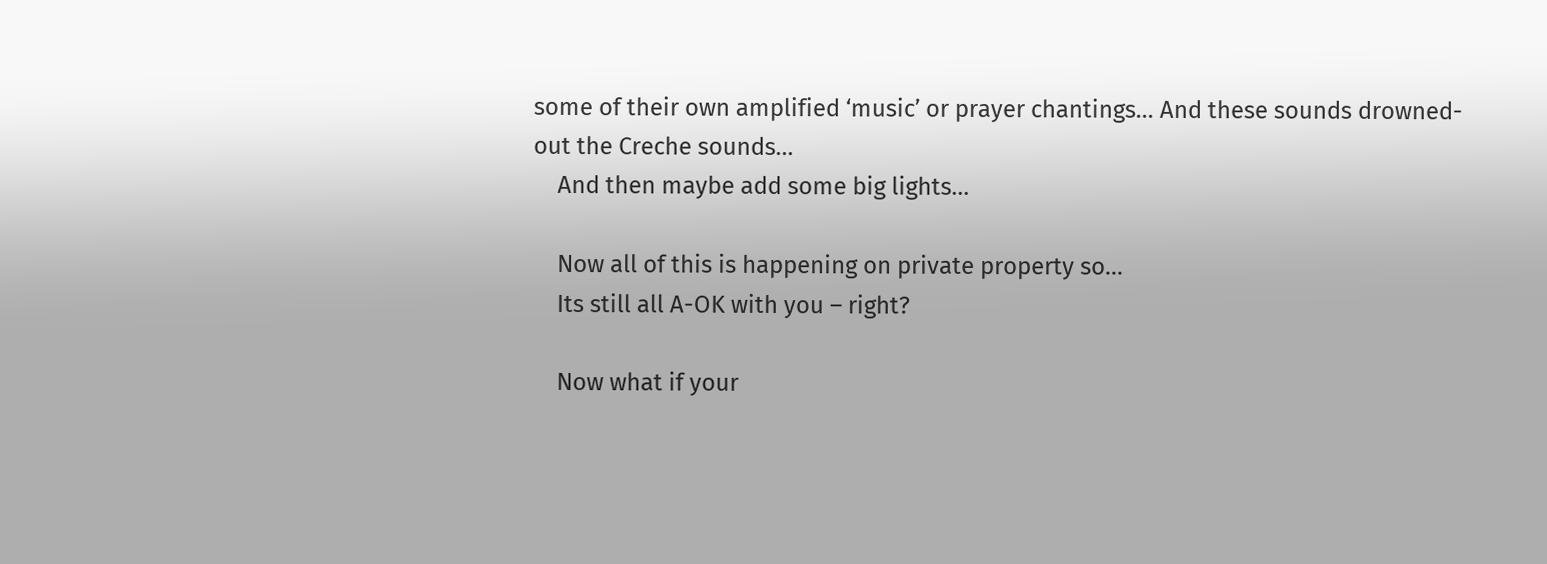some of their own amplified ‘music’ or prayer chantings… And these sounds drowned-out the Creche sounds…
    And then maybe add some big lights…

    Now all of this is happening on private property so…
    Its still all A-OK with you – right?

    Now what if your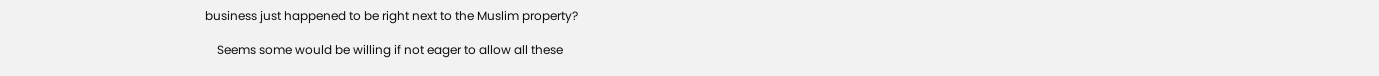business just happened to be right next to the Muslim property?

    Seems some would be willing if not eager to allow all these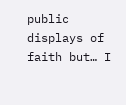public displays of faith but… I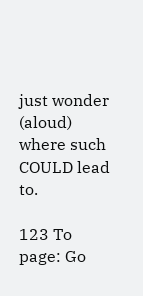just wonder (aloud) where such COULD lead to.

123 To page: Go